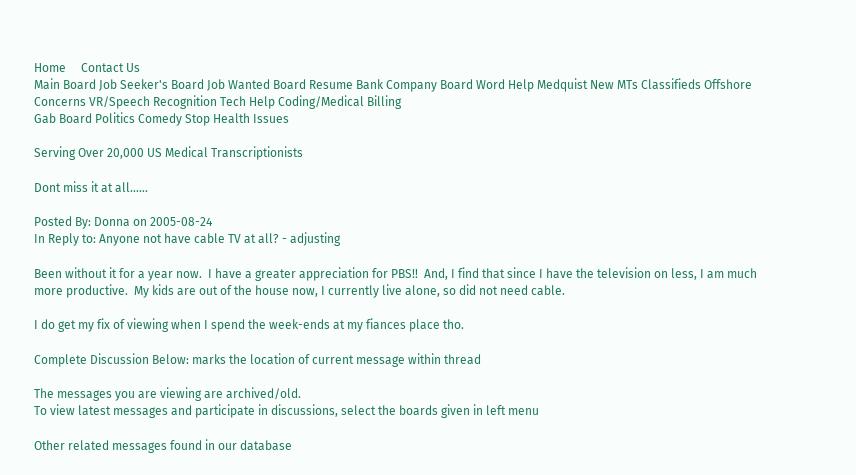Home     Contact Us
Main Board Job Seeker's Board Job Wanted Board Resume Bank Company Board Word Help Medquist New MTs Classifieds Offshore Concerns VR/Speech Recognition Tech Help Coding/Medical Billing
Gab Board Politics Comedy Stop Health Issues

Serving Over 20,000 US Medical Transcriptionists

Dont miss it at all......

Posted By: Donna on 2005-08-24
In Reply to: Anyone not have cable TV at all? - adjusting

Been without it for a year now.  I have a greater appreciation for PBS!!  And, I find that since I have the television on less, I am much more productive.  My kids are out of the house now, I currently live alone, so did not need cable.

I do get my fix of viewing when I spend the week-ends at my fiances place tho.

Complete Discussion Below: marks the location of current message within thread

The messages you are viewing are archived/old.
To view latest messages and participate in discussions, select the boards given in left menu

Other related messages found in our database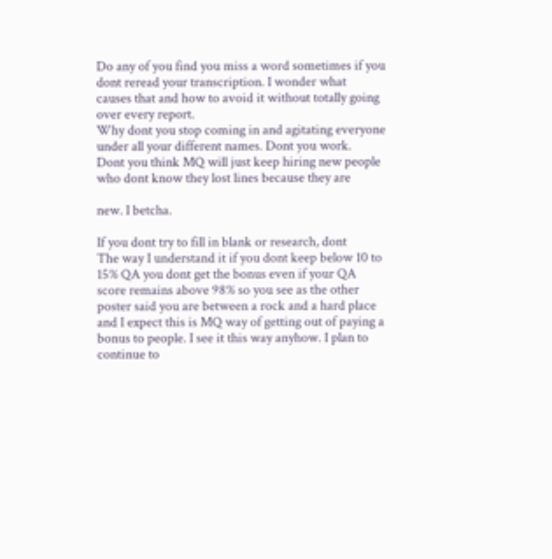Do any of you find you miss a word sometimes if you dont reread your transcription. I wonder what
causes that and how to avoid it without totally going over every report.
Why dont you stop coming in and agitating everyone under all your different names. Dont you work.
Dont you think MQ will just keep hiring new people who dont know they lost lines because they are

new. I betcha.

If you dont try to fill in blank or research, dont
The way I understand it if you dont keep below 10 to 15% QA you dont get the bonus even if your QA
score remains above 98% so you see as the other poster said you are between a rock and a hard place and I expect this is MQ way of getting out of paying a bonus to people. I see it this way anyhow. I plan to continue to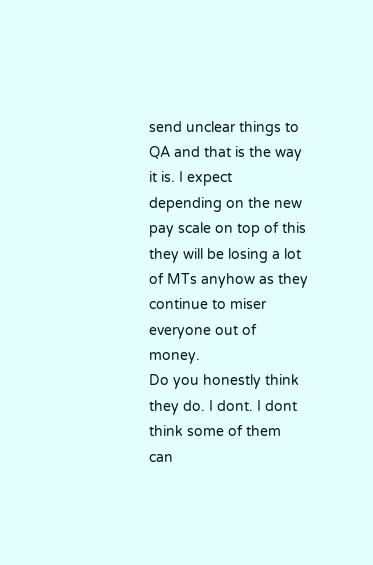send unclear things to QA and that is the way it is. I expect depending on the new pay scale on top of this they will be losing a lot of MTs anyhow as they continue to miser everyone out of money.
Do you honestly think they do. I dont. I dont think some of them can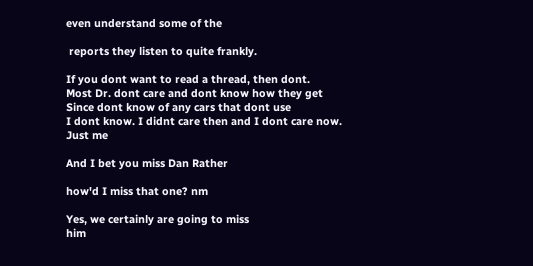even understand some of the

 reports they listen to quite frankly.

If you dont want to read a thread, then dont.
Most Dr. dont care and dont know how they get
Since dont know of any cars that dont use
I dont know. I didnt care then and I dont care now.
Just me

And I bet you miss Dan Rather

how'd I miss that one? nm

Yes, we certainly are going to miss
him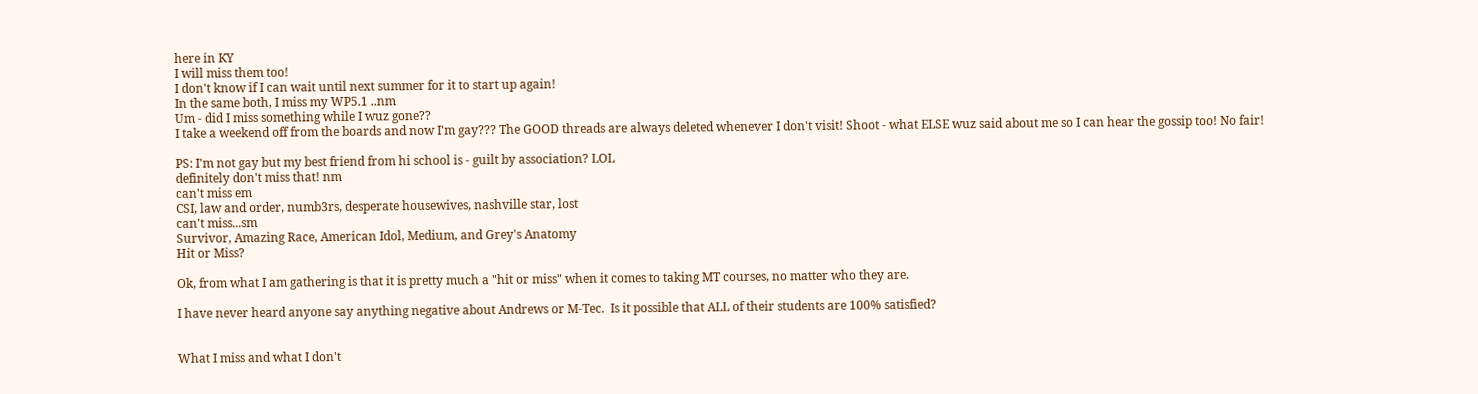here in KY
I will miss them too!
I don't know if I can wait until next summer for it to start up again!
In the same both, I miss my WP5.1 ..nm
Um - did I miss something while I wuz gone??
I take a weekend off from the boards and now I'm gay??? The GOOD threads are always deleted whenever I don't visit! Shoot - what ELSE wuz said about me so I can hear the gossip too! No fair!

PS: I'm not gay but my best friend from hi school is - guilt by association? LOL
definitely don't miss that! nm
can't miss em
CSI, law and order, numb3rs, desperate housewives, nashville star, lost
can't miss...sm
Survivor, Amazing Race, American Idol, Medium, and Grey's Anatomy
Hit or Miss?

Ok, from what I am gathering is that it is pretty much a "hit or miss" when it comes to taking MT courses, no matter who they are.

I have never heard anyone say anything negative about Andrews or M-Tec.  Is it possible that ALL of their students are 100% satisfied?


What I miss and what I don't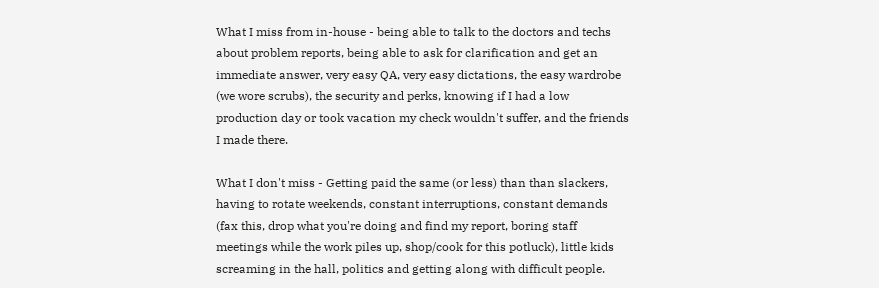What I miss from in-house - being able to talk to the doctors and techs about problem reports, being able to ask for clarification and get an immediate answer, very easy QA, very easy dictations, the easy wardrobe (we wore scrubs), the security and perks, knowing if I had a low production day or took vacation my check wouldn't suffer, and the friends I made there.

What I don't miss - Getting paid the same (or less) than than slackers, having to rotate weekends, constant interruptions, constant demands (fax this, drop what you're doing and find my report, boring staff meetings while the work piles up, shop/cook for this potluck), little kids screaming in the hall, politics and getting along with difficult people.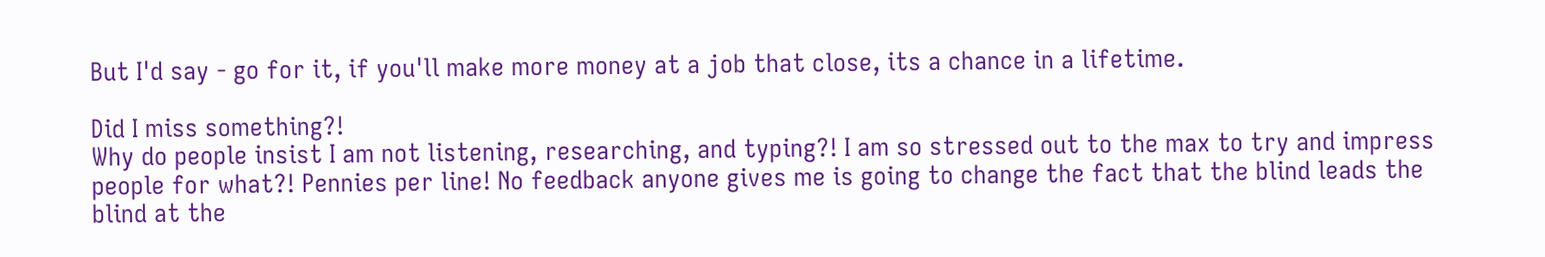But I'd say - go for it, if you'll make more money at a job that close, its a chance in a lifetime.

Did I miss something?!
Why do people insist I am not listening, researching, and typing?! I am so stressed out to the max to try and impress people for what?! Pennies per line! No feedback anyone gives me is going to change the fact that the blind leads the blind at the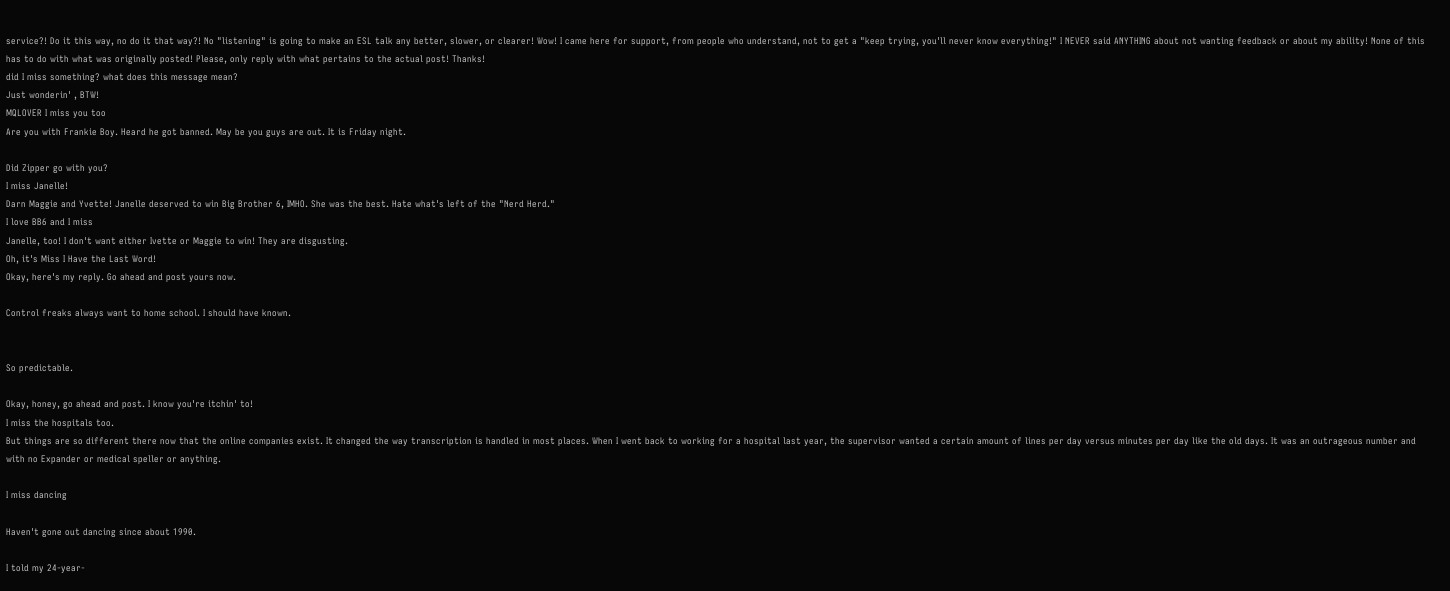service?! Do it this way, no do it that way?! No "listening" is going to make an ESL talk any better, slower, or clearer! Wow! I came here for support, from people who understand, not to get a "keep trying, you'll never know everything!" I NEVER said ANYTHING about not wanting feedback or about my ability! None of this has to do with what was originally posted! Please, only reply with what pertains to the actual post! Thanks!
did I miss something? what does this message mean?
Just wonderin' , BTW!
MQLOVER I miss you too
Are you with Frankie Boy. Heard he got banned. May be you guys are out. It is Friday night.

Did Zipper go with you?
I miss Janelle!
Darn Maggie and Yvette! Janelle deserved to win Big Brother 6, IMHO. She was the best. Hate what's left of the "Nerd Herd."
I love BB6 and I miss
Janelle, too! I don't want either Ivette or Maggie to win! They are disgusting.
Oh, it's Miss I Have the Last Word!
Okay, here's my reply. Go ahead and post yours now.

Control freaks always want to home school. I should have known.


So predictable.

Okay, honey, go ahead and post. I know you're itchin' to!
I miss the hospitals too.
But things are so different there now that the online companies exist. It changed the way transcription is handled in most places. When I went back to working for a hospital last year, the supervisor wanted a certain amount of lines per day versus minutes per day like the old days. It was an outrageous number and with no Expander or medical speller or anything.

I miss dancing

Haven't gone out dancing since about 1990.

I told my 24-year-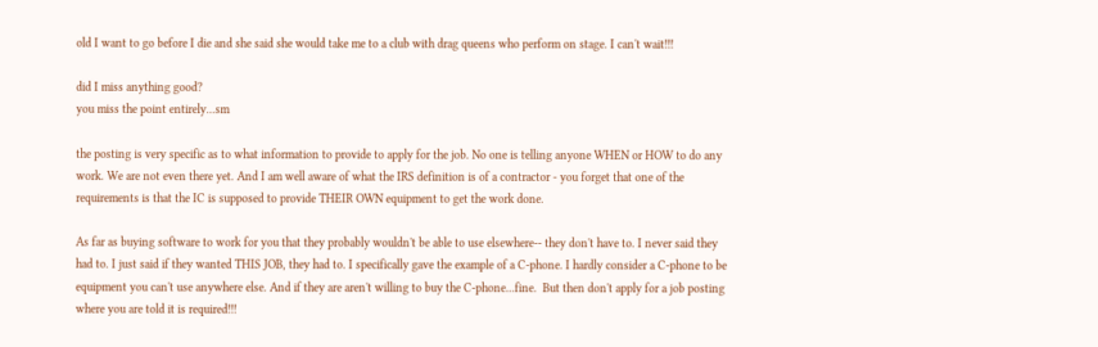old I want to go before I die and she said she would take me to a club with drag queens who perform on stage. I can't wait!!!

did I miss anything good?
you miss the point entirely...sm

the posting is very specific as to what information to provide to apply for the job. No one is telling anyone WHEN or HOW to do any work. We are not even there yet. And I am well aware of what the IRS definition is of a contractor - you forget that one of the requirements is that the IC is supposed to provide THEIR OWN equipment to get the work done.

As far as buying software to work for you that they probably wouldn't be able to use elsewhere-- they don't have to. I never said they had to. I just said if they wanted THIS JOB, they had to. I specifically gave the example of a C-phone. I hardly consider a C-phone to be equipment you can't use anywhere else. And if they are aren't willing to buy the C-phone...fine.  But then don't apply for a job posting where you are told it is required!!!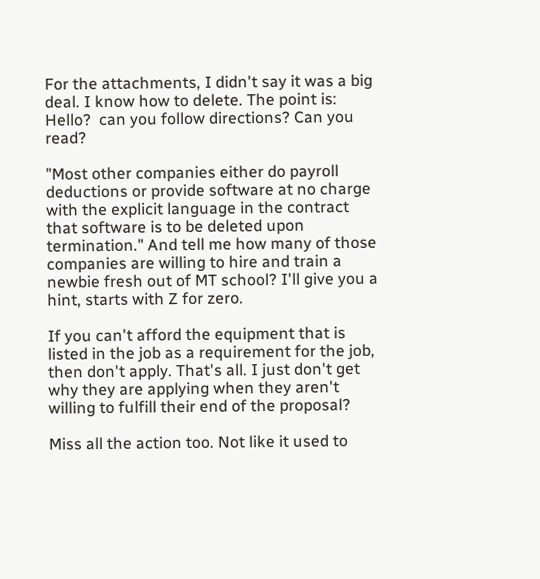For the attachments, I didn't say it was a big deal. I know how to delete. The point is: Hello?  can you follow directions? Can you read?

"Most other companies either do payroll deductions or provide software at no charge with the explicit language in the contract that software is to be deleted upon termination." And tell me how many of those companies are willing to hire and train a newbie fresh out of MT school? I'll give you a hint, starts with Z for zero.

If you can't afford the equipment that is listed in the job as a requirement for the job, then don't apply. That's all. I just don't get why they are applying when they aren't willing to fulfill their end of the proposal?

Miss all the action too. Not like it used to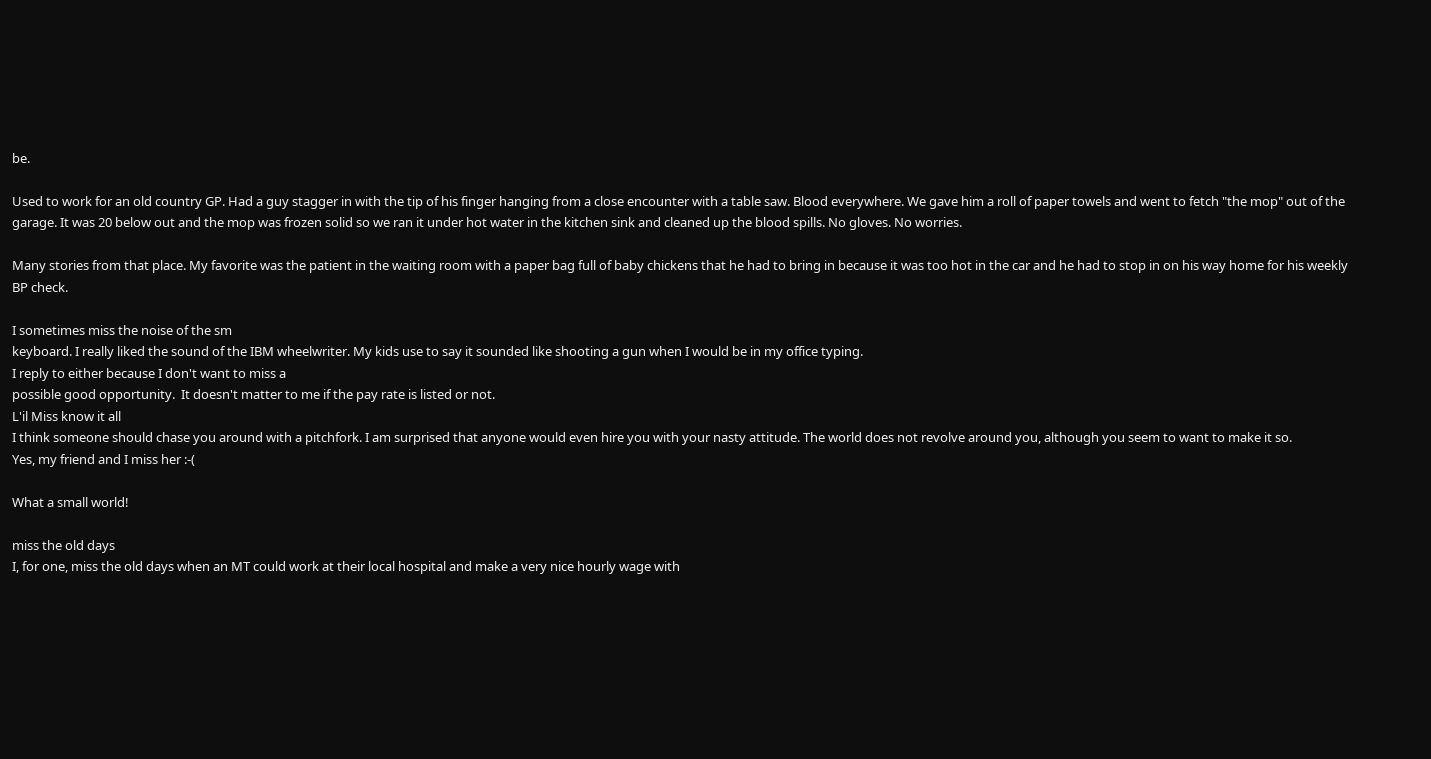be.

Used to work for an old country GP. Had a guy stagger in with the tip of his finger hanging from a close encounter with a table saw. Blood everywhere. We gave him a roll of paper towels and went to fetch "the mop" out of the garage. It was 20 below out and the mop was frozen solid so we ran it under hot water in the kitchen sink and cleaned up the blood spills. No gloves. No worries.

Many stories from that place. My favorite was the patient in the waiting room with a paper bag full of baby chickens that he had to bring in because it was too hot in the car and he had to stop in on his way home for his weekly BP check.

I sometimes miss the noise of the sm
keyboard. I really liked the sound of the IBM wheelwriter. My kids use to say it sounded like shooting a gun when I would be in my office typing.
I reply to either because I don't want to miss a
possible good opportunity.  It doesn't matter to me if the pay rate is listed or not.
L'il Miss know it all
I think someone should chase you around with a pitchfork. I am surprised that anyone would even hire you with your nasty attitude. The world does not revolve around you, although you seem to want to make it so.
Yes, my friend and I miss her :-(

What a small world!

miss the old days
I, for one, miss the old days when an MT could work at their local hospital and make a very nice hourly wage with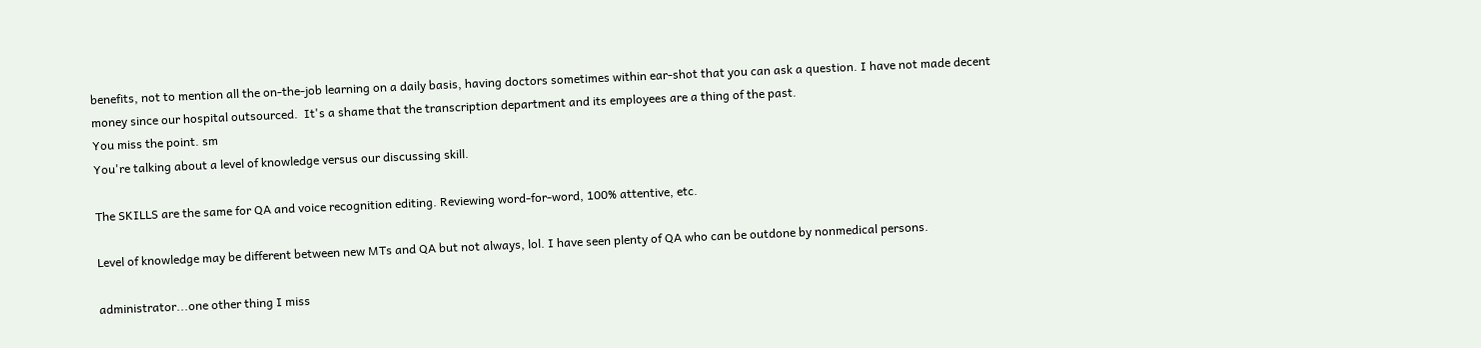benefits, not to mention all the on-the-job learning on a daily basis, having doctors sometimes within ear-shot that you can ask a question. I have not made decent money since our hospital outsourced.  It's a shame that the transcription department and its employees are a thing of the past.
You miss the point. sm
You're talking about a level of knowledge versus our discussing skill.

The SKILLS are the same for QA and voice recognition editing. Reviewing word-for-word, 100% attentive, etc.

Level of knowledge may be different between new MTs and QA but not always, lol. I have seen plenty of QA who can be outdone by nonmedical persons.

administrator...one other thing I miss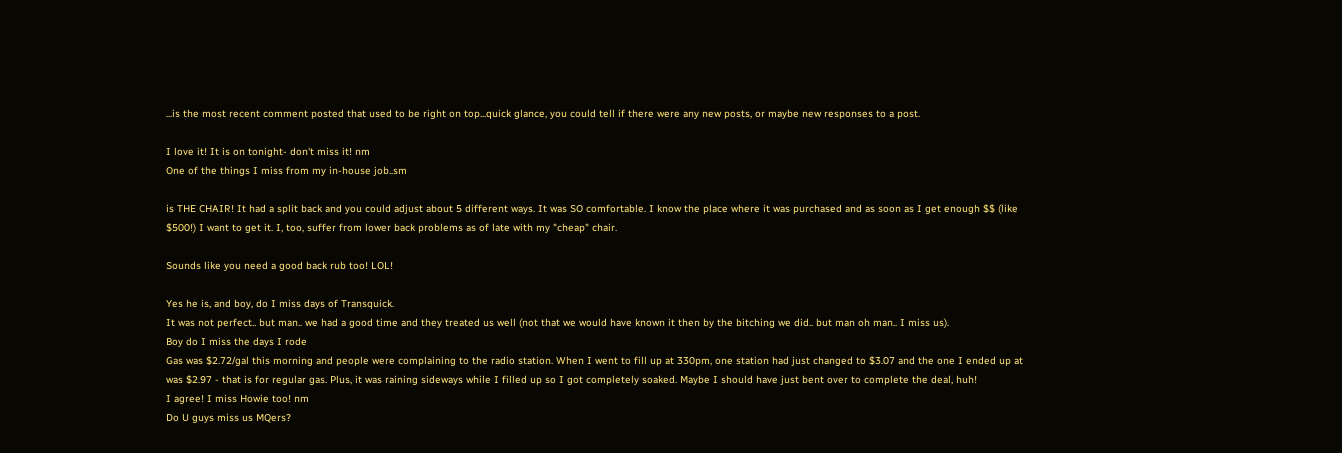...is the most recent comment posted that used to be right on top...quick glance, you could tell if there were any new posts, or maybe new responses to a post.

I love it! It is on tonight- don't miss it! nm
One of the things I miss from my in-house job..sm

is THE CHAIR! It had a split back and you could adjust about 5 different ways. It was SO comfortable. I know the place where it was purchased and as soon as I get enough $$ (like $500!) I want to get it. I, too, suffer from lower back problems as of late with my "cheap" chair.

Sounds like you need a good back rub too! LOL!

Yes he is, and boy, do I miss days of Transquick.
It was not perfect.. but man.. we had a good time and they treated us well (not that we would have known it then by the bitching we did.. but man oh man.. I miss us).
Boy do I miss the days I rode
Gas was $2.72/gal this morning and people were complaining to the radio station. When I went to fill up at 330pm, one station had just changed to $3.07 and the one I ended up at was $2.97 - that is for regular gas. Plus, it was raining sideways while I filled up so I got completely soaked. Maybe I should have just bent over to complete the deal, huh!
I agree! I miss Howie too! nm
Do U guys miss us MQers?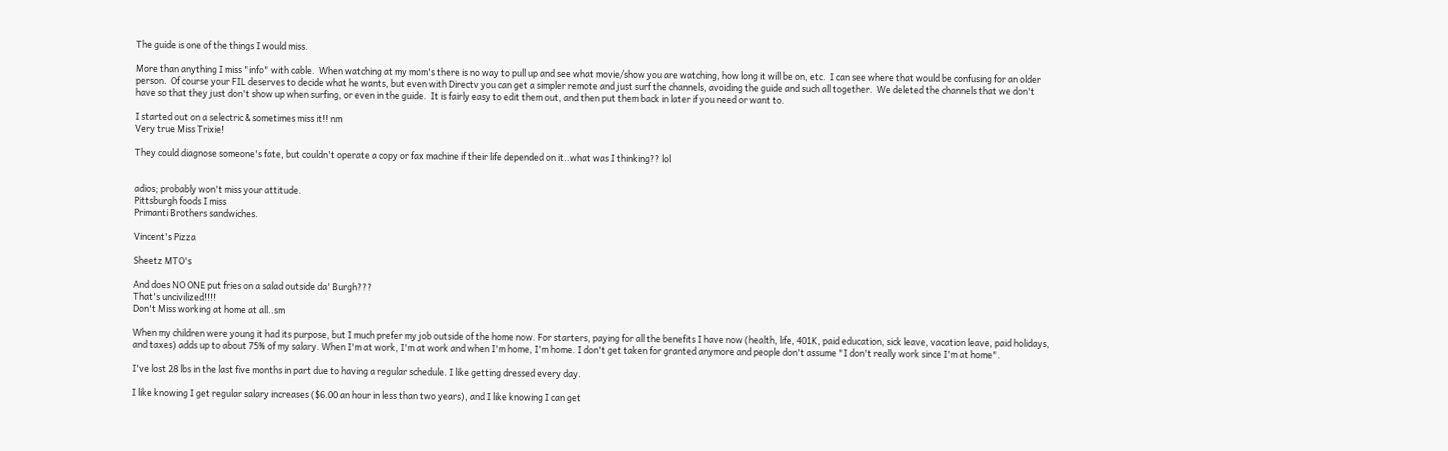The guide is one of the things I would miss.

More than anything I miss "info" with cable.  When watching at my mom's there is no way to pull up and see what movie/show you are watching, how long it will be on, etc.  I can see where that would be confusing for an older person.  Of course your FIL deserves to decide what he wants, but even with Directv you can get a simpler remote and just surf the channels, avoiding the guide and such all together.  We deleted the channels that we don't have so that they just don't show up when surfing, or even in the guide.  It is fairly easy to edit them out, and then put them back in later if you need or want to.

I started out on a selectric & sometimes miss it!! nm
Very true Miss Trixie!

They could diagnose someone's fate, but couldn't operate a copy or fax machine if their life depended on it..what was I thinking?? lol


adios; probably won't miss your attitude.
Pittsburgh foods I miss
Primanti Brothers sandwiches.

Vincent's Pizza

Sheetz MTO's

And does NO ONE put fries on a salad outside da' Burgh???
That's uncivilized!!!!
Don't Miss working at home at all..sm

When my children were young it had its purpose, but I much prefer my job outside of the home now. For starters, paying for all the benefits I have now (health, life, 401K, paid education, sick leave, vacation leave, paid holidays, and taxes) adds up to about 75% of my salary. When I'm at work, I'm at work and when I'm home, I'm home. I don't get taken for granted anymore and people don't assume "I don't really work since I'm at home".

I've lost 28 lbs in the last five months in part due to having a regular schedule. I like getting dressed every day.

I like knowing I get regular salary increases ($6.00 an hour in less than two years), and I like knowing I can get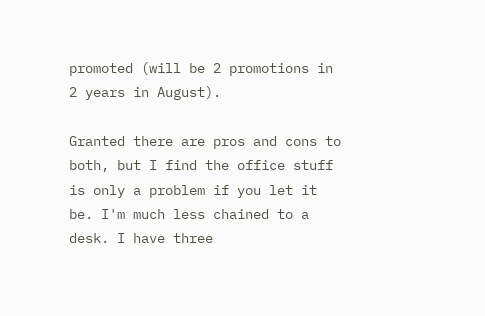promoted (will be 2 promotions in 2 years in August).

Granted there are pros and cons to both, but I find the office stuff is only a problem if you let it be. I'm much less chained to a desk. I have three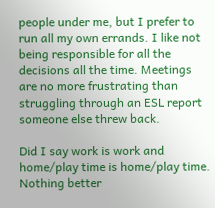people under me, but I prefer to run all my own errands. I like not being responsible for all the decisions all the time. Meetings are no more frustrating than struggling through an ESL report someone else threw back.

Did I say work is work and home/play time is home/play time. Nothing better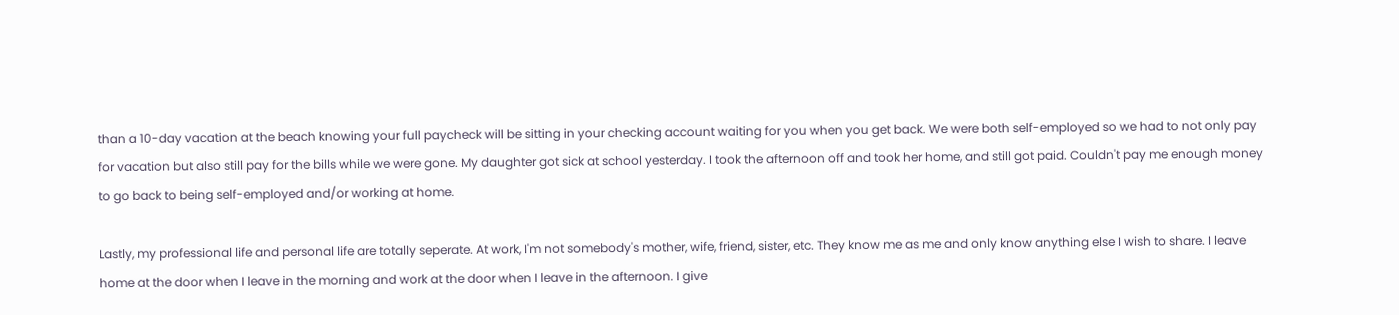than a 10-day vacation at the beach knowing your full paycheck will be sitting in your checking account waiting for you when you get back. We were both self-employed so we had to not only pay for vacation but also still pay for the bills while we were gone. My daughter got sick at school yesterday. I took the afternoon off and took her home, and still got paid. Couldn't pay me enough money to go back to being self-employed and/or working at home.

Lastly, my professional life and personal life are totally seperate. At work, I'm not somebody's mother, wife, friend, sister, etc. They know me as me and only know anything else I wish to share. I leave home at the door when I leave in the morning and work at the door when I leave in the afternoon. I give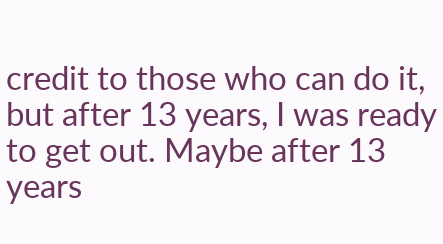credit to those who can do it, but after 13 years, I was ready to get out. Maybe after 13 years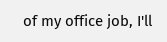of my office job, I'll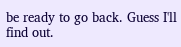be ready to go back. Guess I'll find out.